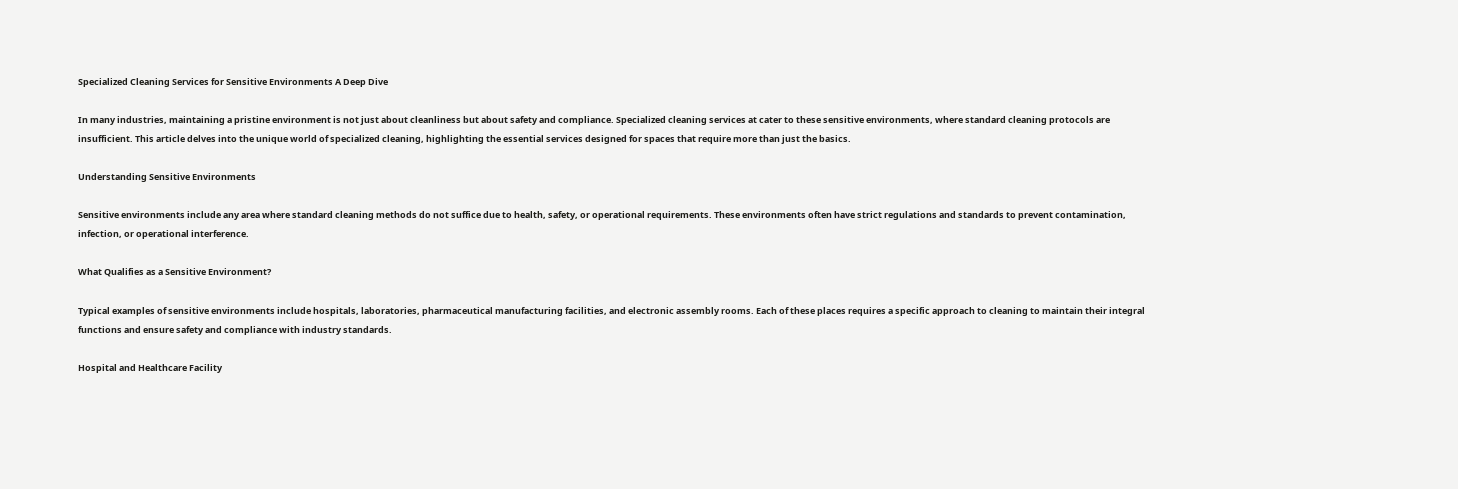Specialized Cleaning Services for Sensitive Environments A Deep Dive

In many industries, maintaining a pristine environment is not just about cleanliness but about safety and compliance. Specialized cleaning services at cater to these sensitive environments, where standard cleaning protocols are insufficient. This article delves into the unique world of specialized cleaning, highlighting the essential services designed for spaces that require more than just the basics.

Understanding Sensitive Environments

Sensitive environments include any area where standard cleaning methods do not suffice due to health, safety, or operational requirements. These environments often have strict regulations and standards to prevent contamination, infection, or operational interference.

What Qualifies as a Sensitive Environment?

Typical examples of sensitive environments include hospitals, laboratories, pharmaceutical manufacturing facilities, and electronic assembly rooms. Each of these places requires a specific approach to cleaning to maintain their integral functions and ensure safety and compliance with industry standards.

Hospital and Healthcare Facility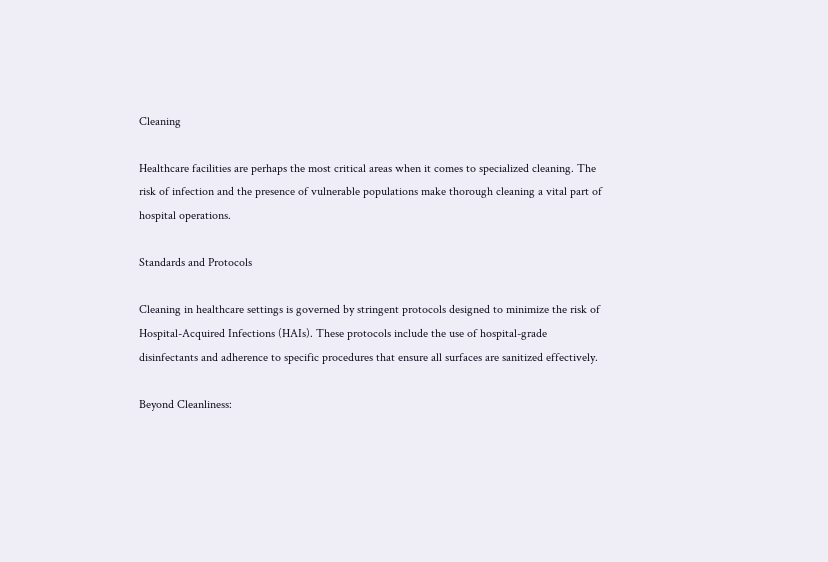Cleaning

Healthcare facilities are perhaps the most critical areas when it comes to specialized cleaning. The risk of infection and the presence of vulnerable populations make thorough cleaning a vital part of hospital operations.

Standards and Protocols

Cleaning in healthcare settings is governed by stringent protocols designed to minimize the risk of Hospital-Acquired Infections (HAIs). These protocols include the use of hospital-grade disinfectants and adherence to specific procedures that ensure all surfaces are sanitized effectively.

Beyond Cleanliness: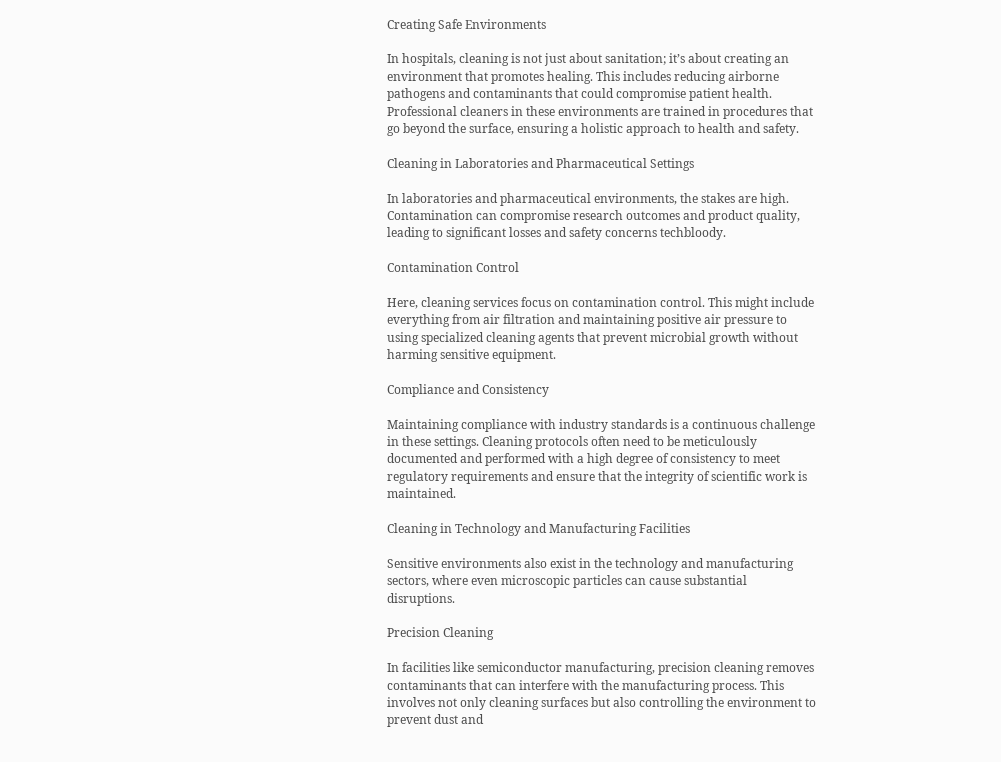Creating Safe Environments

In hospitals, cleaning is not just about sanitation; it’s about creating an environment that promotes healing. This includes reducing airborne pathogens and contaminants that could compromise patient health. Professional cleaners in these environments are trained in procedures that go beyond the surface, ensuring a holistic approach to health and safety.

Cleaning in Laboratories and Pharmaceutical Settings

In laboratories and pharmaceutical environments, the stakes are high. Contamination can compromise research outcomes and product quality, leading to significant losses and safety concerns techbloody.

Contamination Control

Here, cleaning services focus on contamination control. This might include everything from air filtration and maintaining positive air pressure to using specialized cleaning agents that prevent microbial growth without harming sensitive equipment.

Compliance and Consistency

Maintaining compliance with industry standards is a continuous challenge in these settings. Cleaning protocols often need to be meticulously documented and performed with a high degree of consistency to meet regulatory requirements and ensure that the integrity of scientific work is maintained.

Cleaning in Technology and Manufacturing Facilities

Sensitive environments also exist in the technology and manufacturing sectors, where even microscopic particles can cause substantial disruptions.

Precision Cleaning

In facilities like semiconductor manufacturing, precision cleaning removes contaminants that can interfere with the manufacturing process. This involves not only cleaning surfaces but also controlling the environment to prevent dust and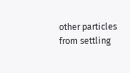other particles from settling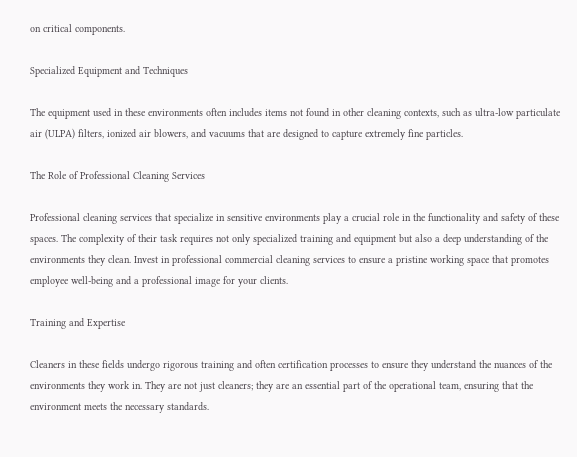on critical components.

Specialized Equipment and Techniques

The equipment used in these environments often includes items not found in other cleaning contexts, such as ultra-low particulate air (ULPA) filters, ionized air blowers, and vacuums that are designed to capture extremely fine particles.

The Role of Professional Cleaning Services

Professional cleaning services that specialize in sensitive environments play a crucial role in the functionality and safety of these spaces. The complexity of their task requires not only specialized training and equipment but also a deep understanding of the environments they clean. Invest in professional commercial cleaning services to ensure a pristine working space that promotes employee well-being and a professional image for your clients.

Training and Expertise

Cleaners in these fields undergo rigorous training and often certification processes to ensure they understand the nuances of the environments they work in. They are not just cleaners; they are an essential part of the operational team, ensuring that the environment meets the necessary standards.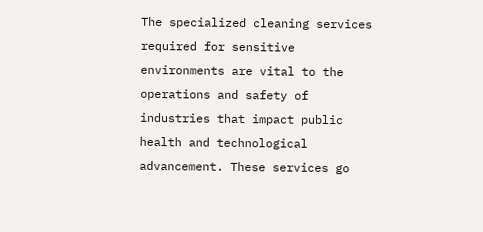The specialized cleaning services required for sensitive environments are vital to the operations and safety of industries that impact public health and technological advancement. These services go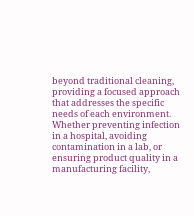beyond traditional cleaning, providing a focused approach that addresses the specific needs of each environment. Whether preventing infection in a hospital, avoiding contamination in a lab, or ensuring product quality in a manufacturing facility,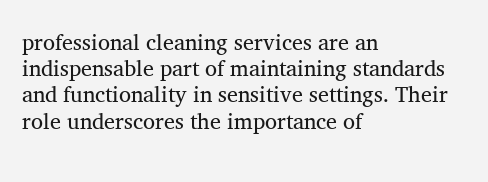professional cleaning services are an indispensable part of maintaining standards and functionality in sensitive settings. Their role underscores the importance of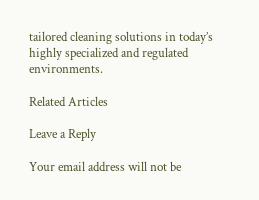tailored cleaning solutions in today’s highly specialized and regulated environments.

Related Articles

Leave a Reply

Your email address will not be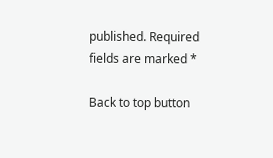published. Required fields are marked *

Back to top button